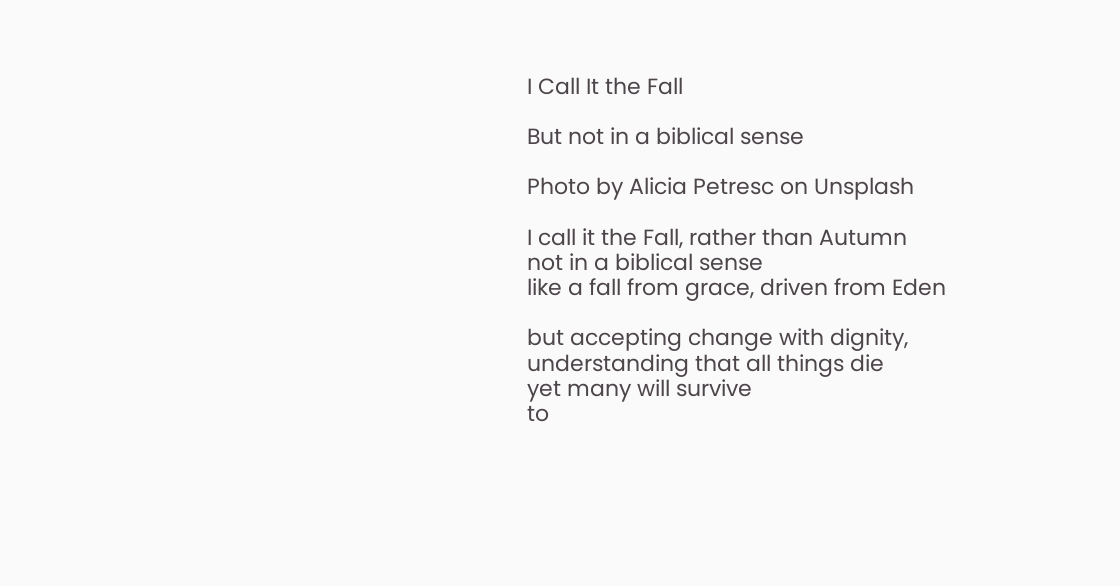I Call It the Fall

But not in a biblical sense

Photo by Alicia Petresc on Unsplash

I call it the Fall, rather than Autumn
not in a biblical sense
like a fall from grace, driven from Eden

but accepting change with dignity,
understanding that all things die
yet many will survive
to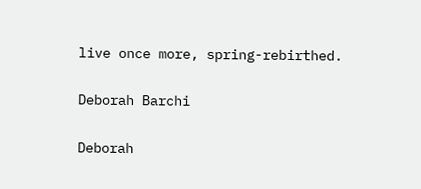live once more, spring-rebirthed.

Deborah Barchi

Deborah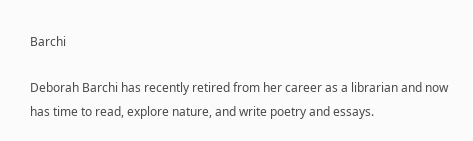Barchi

Deborah Barchi has recently retired from her career as a librarian and now has time to read, explore nature, and write poetry and essays.